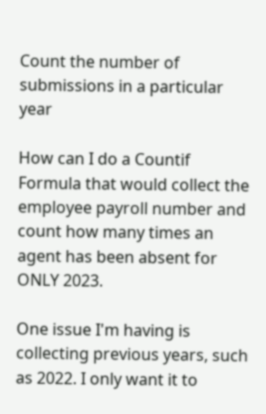Count the number of submissions in a particular year

How can I do a Countif Formula that would collect the employee payroll number and count how many times an agent has been absent for ONLY 2023.

One issue I'm having is collecting previous years, such as 2022. I only want it to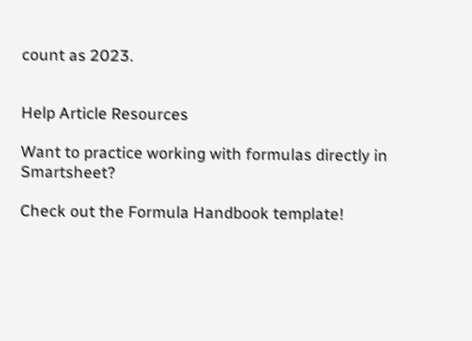count as 2023.


Help Article Resources

Want to practice working with formulas directly in Smartsheet?

Check out the Formula Handbook template!